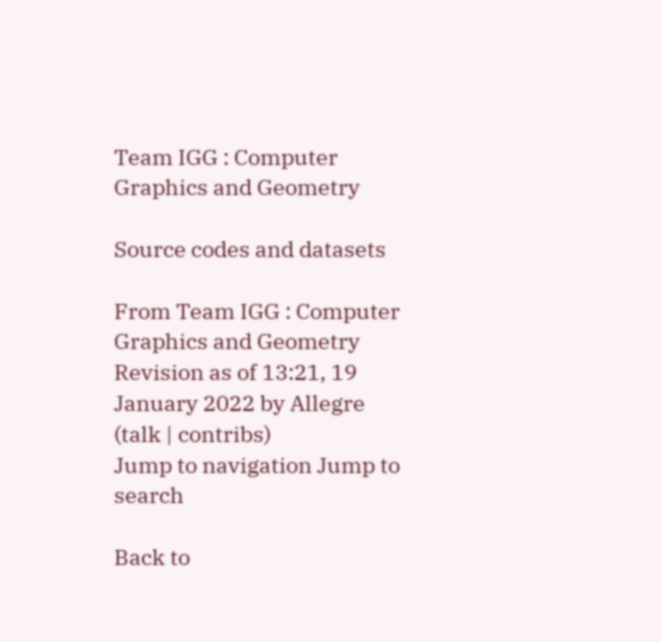Team IGG : Computer Graphics and Geometry

Source codes and datasets

From Team IGG : Computer Graphics and Geometry
Revision as of 13:21, 19 January 2022 by Allegre (talk | contribs)
Jump to navigation Jump to search

Back to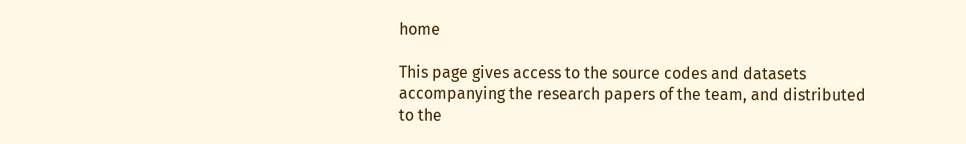home

This page gives access to the source codes and datasets accompanying the research papers of the team, and distributed to the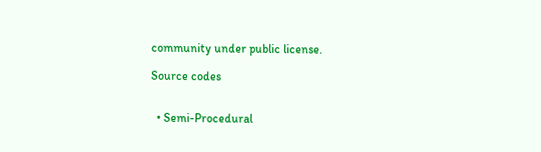community under public license.

Source codes


  • Semi-Procedural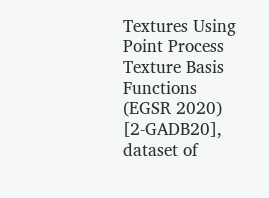Textures Using Point Process Texture Basis Functions (EGSR 2020) [2-GADB20], dataset of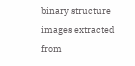binary structure images extracted from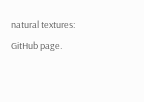natural textures: GitHub page.